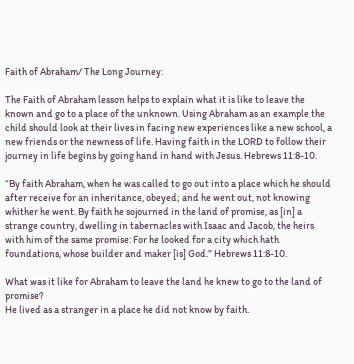Faith of Abraham/ The Long Journey:

The Faith of Abraham lesson helps to explain what it is like to leave the known and go to a place of the unknown. Using Abraham as an example the child should look at their lives in facing new experiences like a new school, a new friends or the newness of life. Having faith in the LORD to follow their journey in life begins by going hand in hand with Jesus. Hebrews 11:8-10.

“By faith Abraham, when he was called to go out into a place which he should after receive for an inheritance, obeyed; and he went out, not knowing whither he went. By faith he sojourned in the land of promise, as [in] a strange country, dwelling in tabernacles with Isaac and Jacob, the heirs with him of the same promise: For he looked for a city which hath foundations, whose builder and maker [is] God.” Hebrews 11:8-10.

What was it like for Abraham to leave the land he knew to go to the land of promise?
He lived as a stranger in a place he did not know by faith.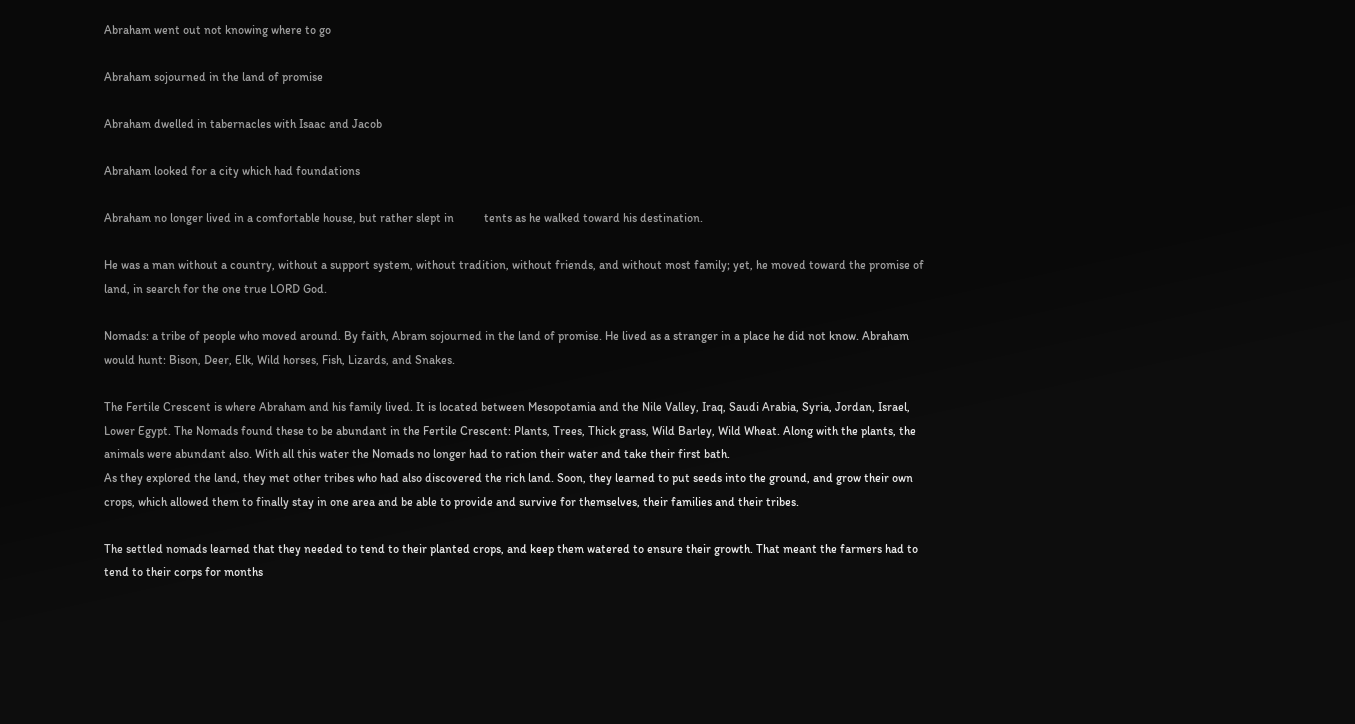Abraham went out not knowing where to go

Abraham sojourned in the land of promise

Abraham dwelled in tabernacles with Isaac and Jacob

Abraham looked for a city which had foundations

Abraham no longer lived in a comfortable house, but rather slept in          tents as he walked toward his destination.

He was a man without a country, without a support system, without tradition, without friends, and without most family; yet, he moved toward the promise of land, in search for the one true LORD God.

Nomads: a tribe of people who moved around. By faith, Abram sojourned in the land of promise. He lived as a stranger in a place he did not know. Abraham would hunt: Bison, Deer, Elk, Wild horses, Fish, Lizards, and Snakes.

The Fertile Crescent is where Abraham and his family lived. It is located between Mesopotamia and the Nile Valley, Iraq, Saudi Arabia, Syria, Jordan, Israel, Lower Egypt. The Nomads found these to be abundant in the Fertile Crescent: Plants, Trees, Thick grass, Wild Barley, Wild Wheat. Along with the plants, the animals were abundant also. With all this water the Nomads no longer had to ration their water and take their first bath.
As they explored the land, they met other tribes who had also discovered the rich land. Soon, they learned to put seeds into the ground, and grow their own crops, which allowed them to finally stay in one area and be able to provide and survive for themselves, their families and their tribes.

The settled nomads learned that they needed to tend to their planted crops, and keep them watered to ensure their growth. That meant the farmers had to tend to their corps for months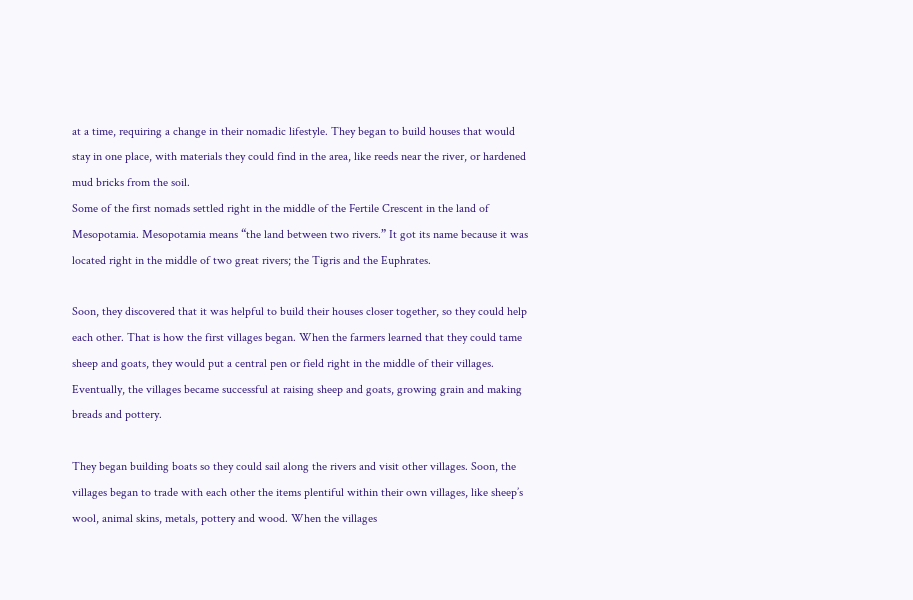at a time, requiring a change in their nomadic lifestyle. They began to build houses that would stay in one place, with materials they could find in the area, like reeds near the river, or hardened mud bricks from the soil.
Some of the first nomads settled right in the middle of the Fertile Crescent in the land of Mesopotamia. Mesopotamia means “the land between two rivers.” It got its name because it was located right in the middle of two great rivers; the Tigris and the Euphrates.

Soon, they discovered that it was helpful to build their houses closer together, so they could help each other. That is how the first villages began. When the farmers learned that they could tame sheep and goats, they would put a central pen or field right in the middle of their villages. Eventually, the villages became successful at raising sheep and goats, growing grain and making breads and pottery.

They began building boats so they could sail along the rivers and visit other villages. Soon, the villages began to trade with each other the items plentiful within their own villages, like sheep’s wool, animal skins, metals, pottery and wood. When the villages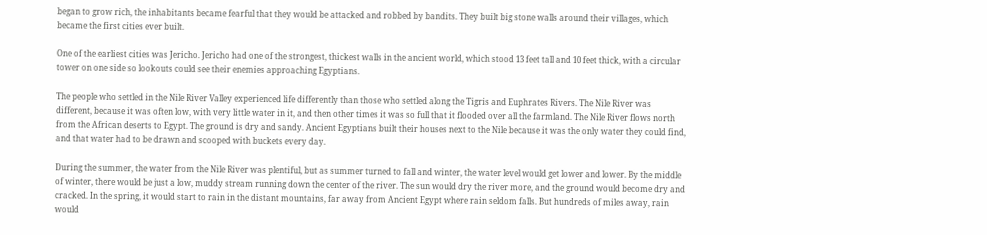began to grow rich, the inhabitants became fearful that they would be attacked and robbed by bandits. They built big stone walls around their villages, which became the first cities ever built.

One of the earliest cities was Jericho. Jericho had one of the strongest, thickest walls in the ancient world, which stood 13 feet tall and 10 feet thick, with a circular tower on one side so lookouts could see their enemies approaching Egyptians.

The people who settled in the Nile River Valley experienced life differently than those who settled along the Tigris and Euphrates Rivers. The Nile River was different, because it was often low, with very little water in it, and then other times it was so full that it flooded over all the farmland. The Nile River flows north from the African deserts to Egypt. The ground is dry and sandy. Ancient Egyptians built their houses next to the Nile because it was the only water they could find, and that water had to be drawn and scooped with buckets every day.

During the summer, the water from the Nile River was plentiful, but as summer turned to fall and winter, the water level would get lower and lower. By the middle of winter, there would be just a low, muddy stream running down the center of the river. The sun would dry the river more, and the ground would become dry and cracked. In the spring, it would start to rain in the distant mountains, far away from Ancient Egypt where rain seldom falls. But hundreds of miles away, rain would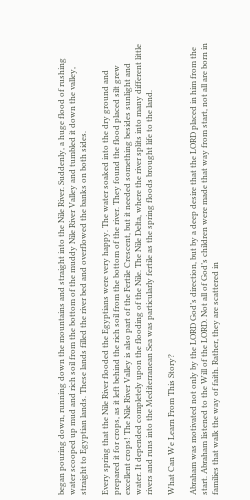began pouring down, running down the mountains and straight into the Nile River. Suddenly, a huge flood of rushing water scooped up mud and rich soil from the bottom of the muddy Nile River Valley and tumbled it down the valley, straight to Egyptian lands. These lands filled the river bed and overflowed the banks on both sides.

Every spring that the Nile River flooded the Egyptians were very happy. The water soaked into the dry ground and prepared it for crops, as it left behind the rich soil from the bottom of the river. They found the flood placed silt grew excellent crops! The Nile River Valley is also part of the Fertile Crescent, but it needed something besides sunlight and water. It depended completely upon the flooding of the Nile. The Nile Delta, where the river splits into many different little rivers and runs into the Mediterranean Sea was particularly fertile as the spring floods brought life to the land.

What Can We Learn From This Story?

Abraham was motivated not only by the LORD God’s direction, but by a deep desire that the LORD placed in him from the start. Abraham listened to the Will of the LORD. Not all of God’s children were made that way from start, not all are born in families that walk the way of faith. Rather, they are scattered in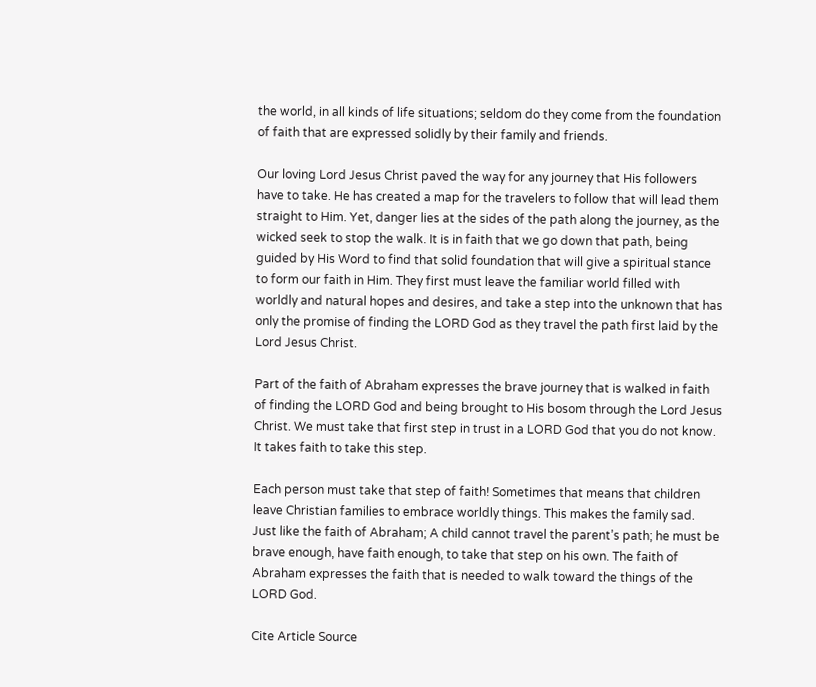the world, in all kinds of life situations; seldom do they come from the foundation of faith that are expressed solidly by their family and friends.

Our loving Lord Jesus Christ paved the way for any journey that His followers have to take. He has created a map for the travelers to follow that will lead them straight to Him. Yet, danger lies at the sides of the path along the journey, as the wicked seek to stop the walk. It is in faith that we go down that path, being guided by His Word to find that solid foundation that will give a spiritual stance to form our faith in Him. They first must leave the familiar world filled with worldly and natural hopes and desires, and take a step into the unknown that has only the promise of finding the LORD God as they travel the path first laid by the Lord Jesus Christ.

Part of the faith of Abraham expresses the brave journey that is walked in faith of finding the LORD God and being brought to His bosom through the Lord Jesus Christ. We must take that first step in trust in a LORD God that you do not know. It takes faith to take this step.

Each person must take that step of faith! Sometimes that means that children leave Christian families to embrace worldly things. This makes the family sad. Just like the faith of Abraham; A child cannot travel the parent’s path; he must be brave enough, have faith enough, to take that step on his own. The faith of Abraham expresses the faith that is needed to walk toward the things of the LORD God.

Cite Article Source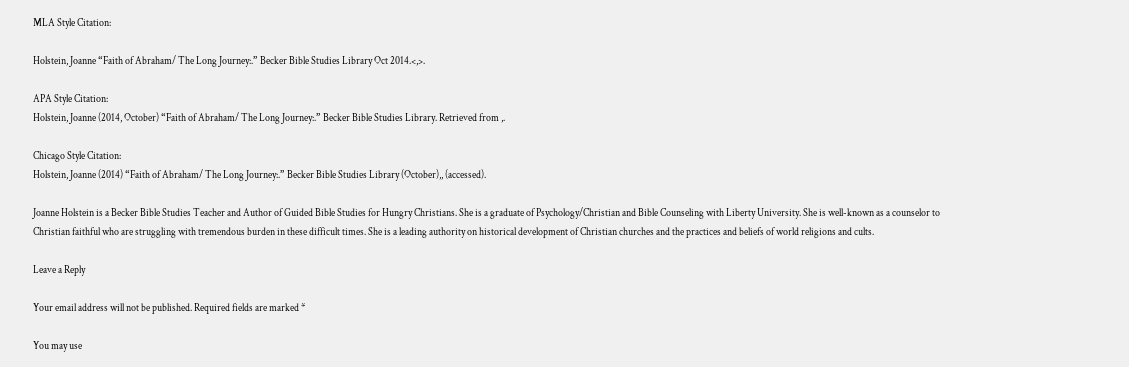MLA Style Citation:

Holstein, Joanne “Faith of Abraham/ The Long Journey:.” Becker Bible Studies Library Oct 2014.<,>.

APA Style Citation:
Holstein, Joanne (2014, October) “Faith of Abraham/ The Long Journey:.” Becker Bible Studies Library. Retrieved from ,.

Chicago Style Citation:
Holstein, Joanne (2014) “Faith of Abraham/ The Long Journey:.” Becker Bible Studies Library (October),, (accessed).

Joanne Holstein is a Becker Bible Studies Teacher and Author of Guided Bible Studies for Hungry Christians. She is a graduate of Psychology/Christian and Bible Counseling with Liberty University. She is well-known as a counselor to Christian faithful who are struggling with tremendous burden in these difficult times. She is a leading authority on historical development of Christian churches and the practices and beliefs of world religions and cults.

Leave a Reply

Your email address will not be published. Required fields are marked *

You may use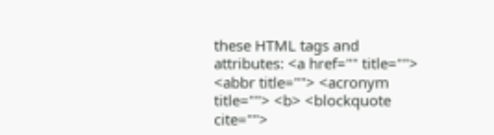these HTML tags and attributes: <a href="" title=""> <abbr title=""> <acronym title=""> <b> <blockquote cite="">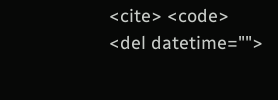<cite> <code> <del datetime="">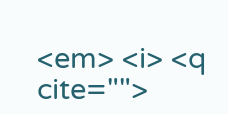<em> <i> <q cite="">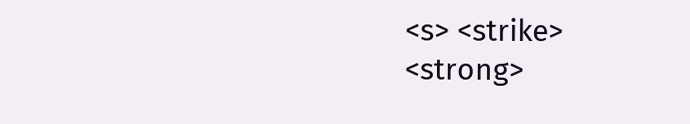<s> <strike> <strong>